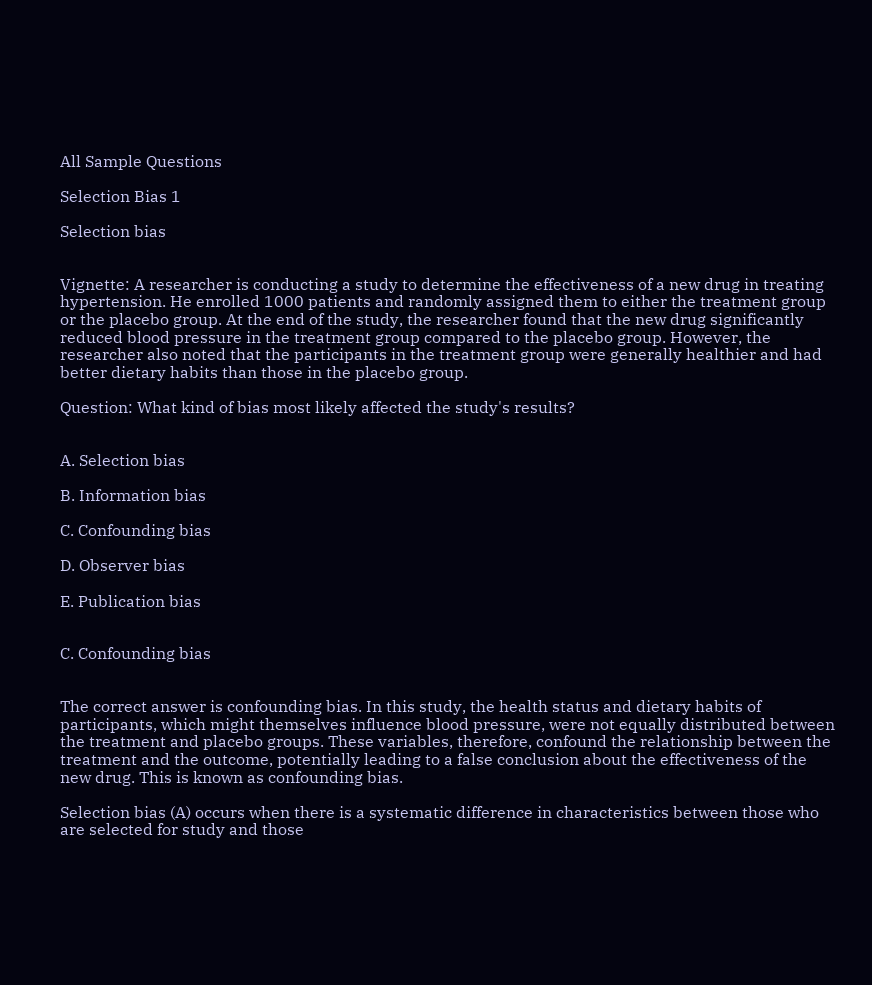All Sample Questions

Selection Bias 1

Selection bias


Vignette: A researcher is conducting a study to determine the effectiveness of a new drug in treating hypertension. He enrolled 1000 patients and randomly assigned them to either the treatment group or the placebo group. At the end of the study, the researcher found that the new drug significantly reduced blood pressure in the treatment group compared to the placebo group. However, the researcher also noted that the participants in the treatment group were generally healthier and had better dietary habits than those in the placebo group.

Question: What kind of bias most likely affected the study's results?


A. Selection bias

B. Information bias

C. Confounding bias

D. Observer bias

E. Publication bias


C. Confounding bias


The correct answer is confounding bias. In this study, the health status and dietary habits of participants, which might themselves influence blood pressure, were not equally distributed between the treatment and placebo groups. These variables, therefore, confound the relationship between the treatment and the outcome, potentially leading to a false conclusion about the effectiveness of the new drug. This is known as confounding bias.

Selection bias (A) occurs when there is a systematic difference in characteristics between those who are selected for study and those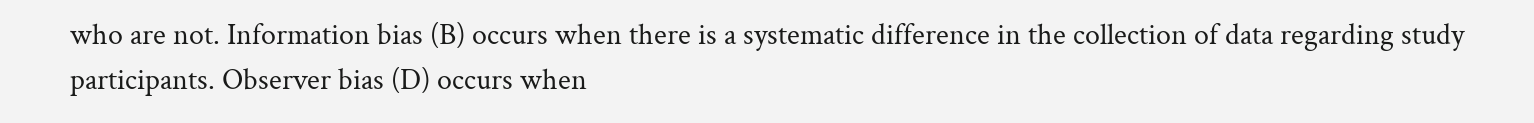who are not. Information bias (B) occurs when there is a systematic difference in the collection of data regarding study participants. Observer bias (D) occurs when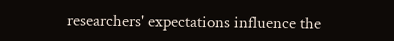researchers' expectations influence the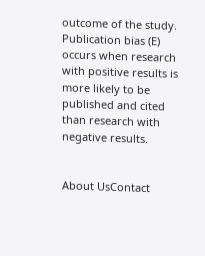outcome of the study. Publication bias (E) occurs when research with positive results is more likely to be published and cited than research with negative results.


About UsContact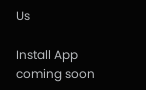Us

Install App coming soon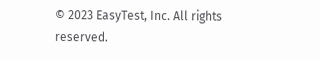© 2023 EasyTest, Inc. All rights reserved.